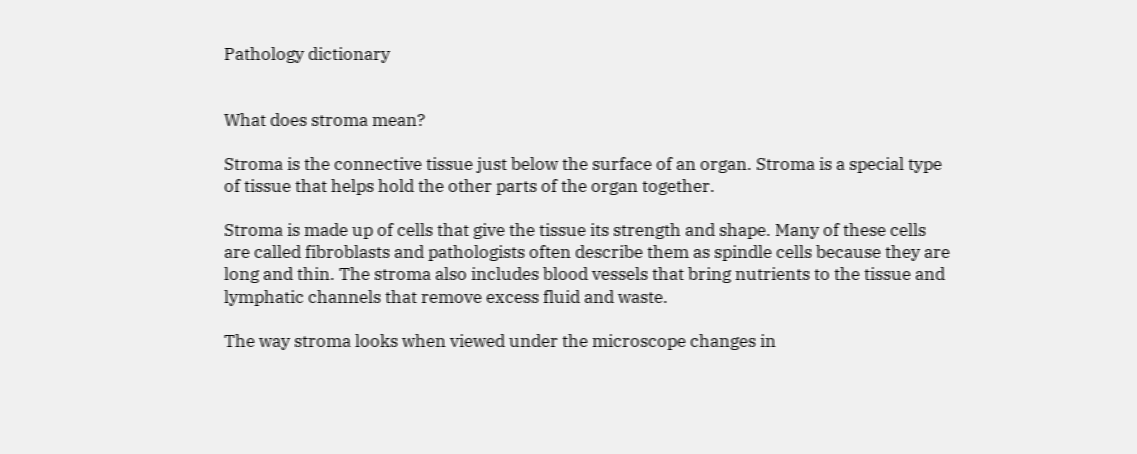Pathology dictionary


What does stroma mean?

Stroma is the connective tissue just below the surface of an organ. Stroma is a special type of tissue that helps hold the other parts of the organ together.

Stroma is made up of cells that give the tissue its strength and shape. Many of these cells are called fibroblasts and pathologists often describe them as spindle cells because they are long and thin. The stroma also includes blood vessels that bring nutrients to the tissue and lymphatic channels that remove excess fluid and waste.

The way stroma looks when viewed under the microscope changes in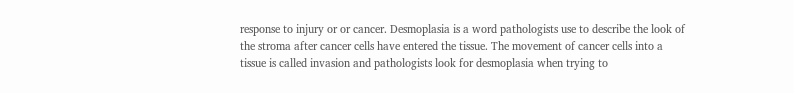response to injury or or cancer. Desmoplasia is a word pathologists use to describe the look of the stroma after cancer cells have entered the tissue. The movement of cancer cells into a tissue is called invasion and pathologists look for desmoplasia when trying to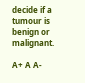decide if a tumour is benign or malignant.

A+ A A-